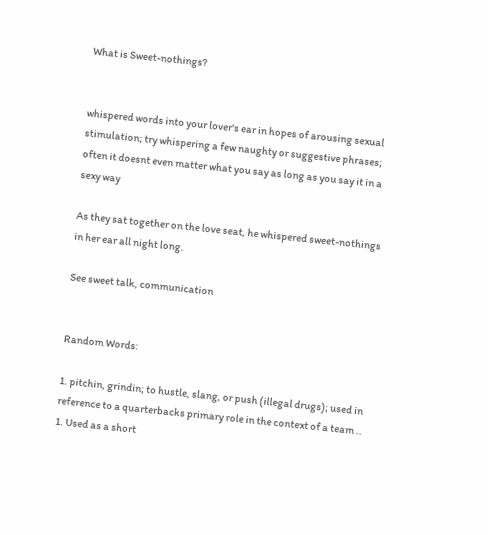What is Sweet-nothings?


whispered words into your lover's ear in hopes of arousing sexual stimulation; try whispering a few naughty or suggestive phrases; often it doesnt even matter what you say as long as you say it in a sexy way

As they sat together on the love seat, he whispered sweet-nothings in her ear all night long.

See sweet talk, communication


Random Words:

1. pitchin, grindin; to hustle, slang, or push (illegal drugs); used in reference to a quarterbacks primary role in the context of a team ..
1. Used as a short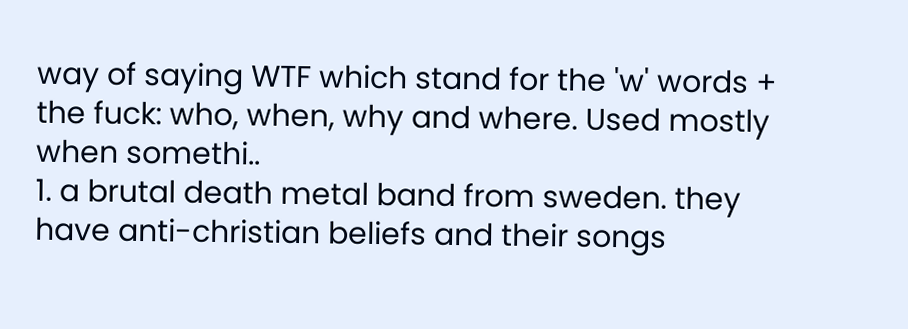way of saying WTF which stand for the 'w' words + the fuck: who, when, why and where. Used mostly when somethi..
1. a brutal death metal band from sweden. they have anti-christian beliefs and their songs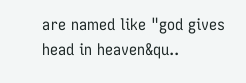are named like "god gives head in heaven&qu..